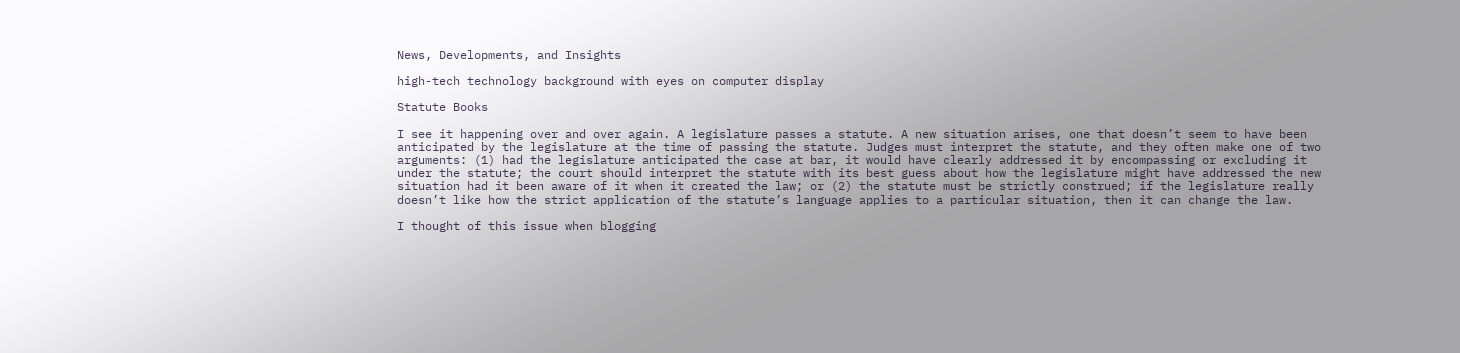News, Developments, and Insights

high-tech technology background with eyes on computer display

Statute Books

I see it happening over and over again. A legislature passes a statute. A new situation arises, one that doesn’t seem to have been anticipated by the legislature at the time of passing the statute. Judges must interpret the statute, and they often make one of two arguments: (1) had the legislature anticipated the case at bar, it would have clearly addressed it by encompassing or excluding it under the statute; the court should interpret the statute with its best guess about how the legislature might have addressed the new situation had it been aware of it when it created the law; or (2) the statute must be strictly construed; if the legislature really doesn’t like how the strict application of the statute’s language applies to a particular situation, then it can change the law.

I thought of this issue when blogging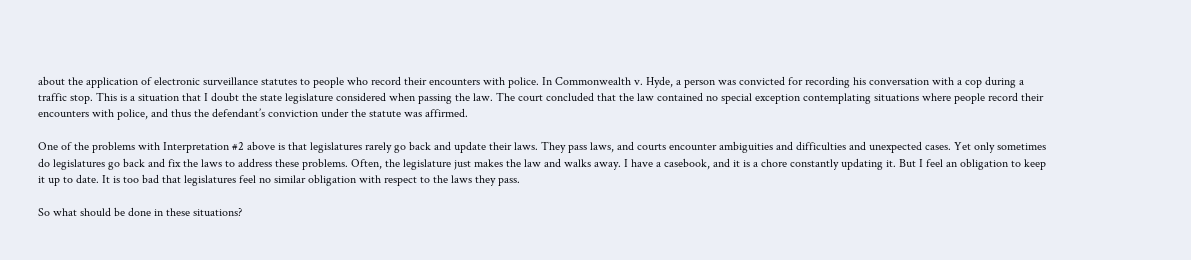about the application of electronic surveillance statutes to people who record their encounters with police. In Commonwealth v. Hyde, a person was convicted for recording his conversation with a cop during a traffic stop. This is a situation that I doubt the state legislature considered when passing the law. The court concluded that the law contained no special exception contemplating situations where people record their encounters with police, and thus the defendant’s conviction under the statute was affirmed.

One of the problems with Interpretation #2 above is that legislatures rarely go back and update their laws. They pass laws, and courts encounter ambiguities and difficulties and unexpected cases. Yet only sometimes do legislatures go back and fix the laws to address these problems. Often, the legislature just makes the law and walks away. I have a casebook, and it is a chore constantly updating it. But I feel an obligation to keep it up to date. It is too bad that legislatures feel no similar obligation with respect to the laws they pass.

So what should be done in these situations?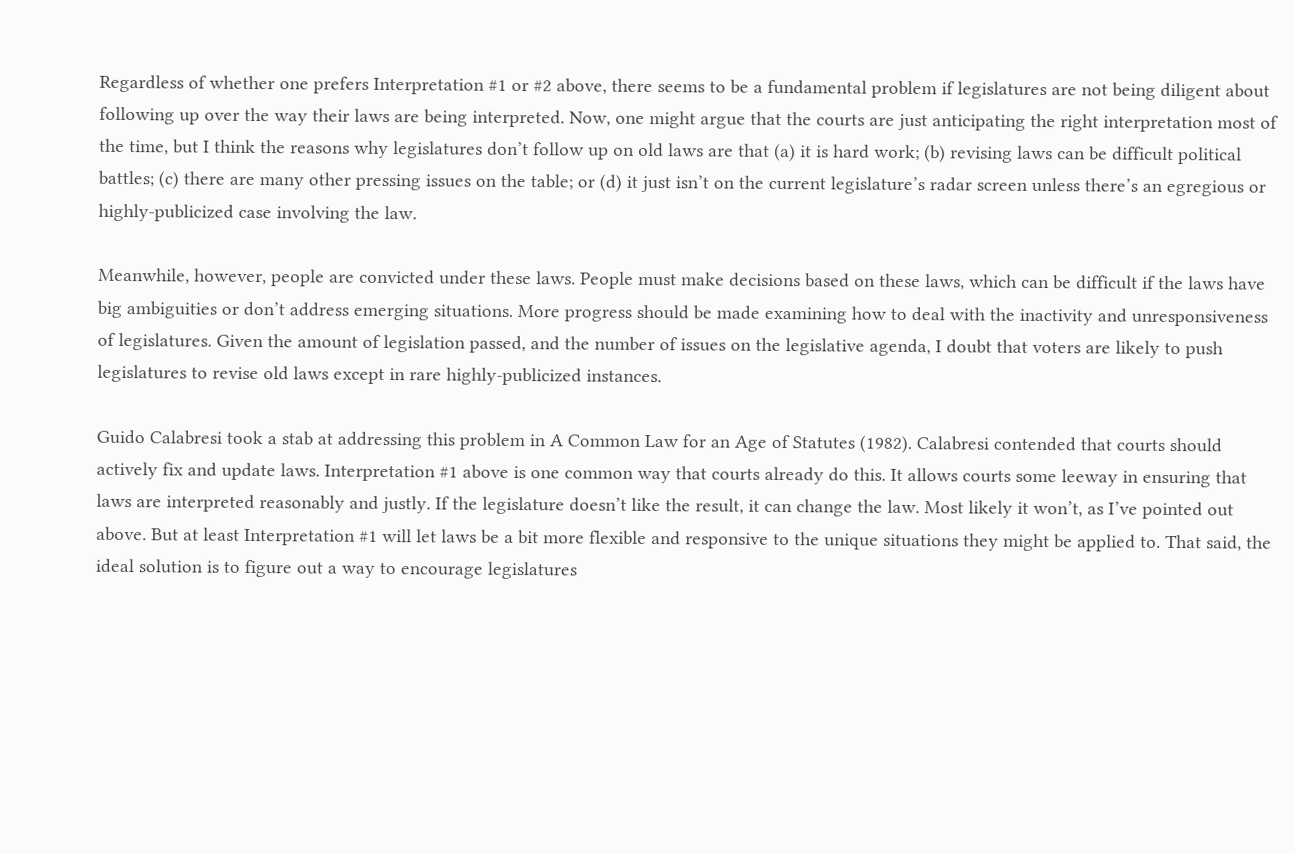Regardless of whether one prefers Interpretation #1 or #2 above, there seems to be a fundamental problem if legislatures are not being diligent about following up over the way their laws are being interpreted. Now, one might argue that the courts are just anticipating the right interpretation most of the time, but I think the reasons why legislatures don’t follow up on old laws are that (a) it is hard work; (b) revising laws can be difficult political battles; (c) there are many other pressing issues on the table; or (d) it just isn’t on the current legislature’s radar screen unless there’s an egregious or highly-publicized case involving the law.

Meanwhile, however, people are convicted under these laws. People must make decisions based on these laws, which can be difficult if the laws have big ambiguities or don’t address emerging situations. More progress should be made examining how to deal with the inactivity and unresponsiveness of legislatures. Given the amount of legislation passed, and the number of issues on the legislative agenda, I doubt that voters are likely to push legislatures to revise old laws except in rare highly-publicized instances.

Guido Calabresi took a stab at addressing this problem in A Common Law for an Age of Statutes (1982). Calabresi contended that courts should actively fix and update laws. Interpretation #1 above is one common way that courts already do this. It allows courts some leeway in ensuring that laws are interpreted reasonably and justly. If the legislature doesn’t like the result, it can change the law. Most likely it won’t, as I’ve pointed out above. But at least Interpretation #1 will let laws be a bit more flexible and responsive to the unique situations they might be applied to. That said, the ideal solution is to figure out a way to encourage legislatures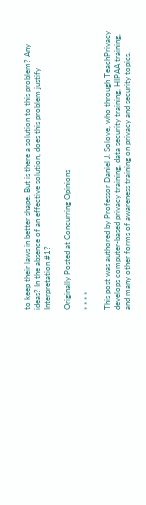to keep their laws in better shape. But is there a solution to this problem? Any ideas? In the absence of an effective solution, does this problem justify Interpretation #1?

Originally Posted at Concurring Opinions

* * * *

This post was authored by Professor Daniel J. Solove, who through TeachPrivacy develops computer-based privacy training, data security training, HIPAA training, and many other forms of awareness training on privacy and security topics.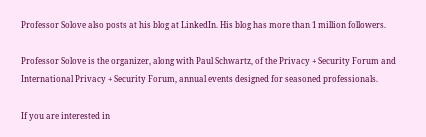Professor Solove also posts at his blog at LinkedIn. His blog has more than 1 million followers.

Professor Solove is the organizer, along with Paul Schwartz, of the Privacy + Security Forum and International Privacy + Security Forum, annual events designed for seasoned professionals.

If you are interested in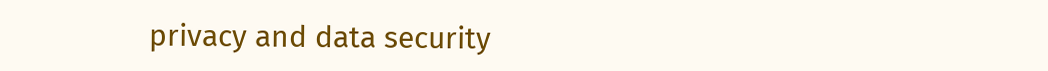privacy and data security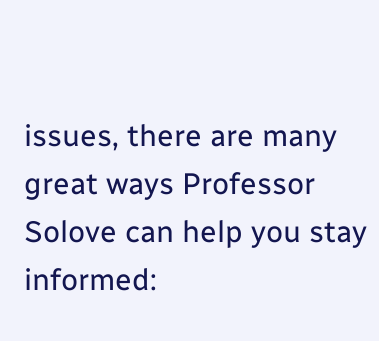issues, there are many great ways Professor Solove can help you stay informed: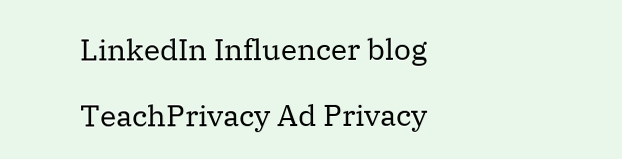LinkedIn Influencer blog

TeachPrivacy Ad Privacy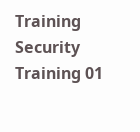Training Security Training 01